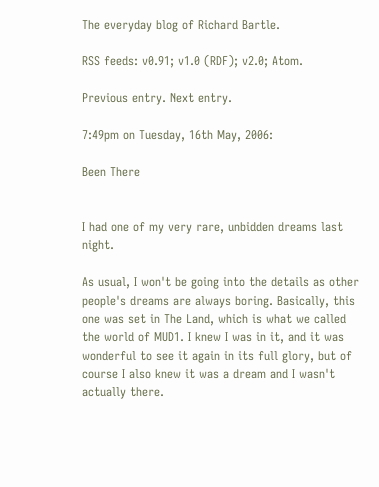The everyday blog of Richard Bartle.

RSS feeds: v0.91; v1.0 (RDF); v2.0; Atom.

Previous entry. Next entry.

7:49pm on Tuesday, 16th May, 2006:

Been There


I had one of my very rare, unbidden dreams last night.

As usual, I won't be going into the details as other people's dreams are always boring. Basically, this one was set in The Land, which is what we called the world of MUD1. I knew I was in it, and it was wonderful to see it again in its full glory, but of course I also knew it was a dream and I wasn't actually there.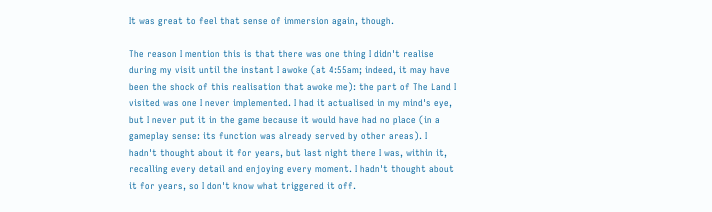It was great to feel that sense of immersion again, though.

The reason I mention this is that there was one thing I didn't realise during my visit until the instant I awoke (at 4:55am; indeed, it may have been the shock of this realisation that awoke me): the part of The Land I visited was one I never implemented. I had it actualised in my mind's eye, but I never put it in the game because it would have had no place (in a gameplay sense: its function was already served by other areas). I hadn't thought about it for years, but last night there I was, within it, recalling every detail and enjoying every moment. I hadn't thought about it for years, so I don't know what triggered it off.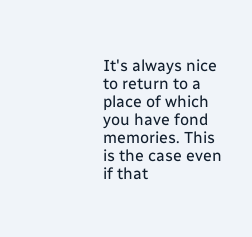It's always nice to return to a place of which you have fond memories. This is the case even if that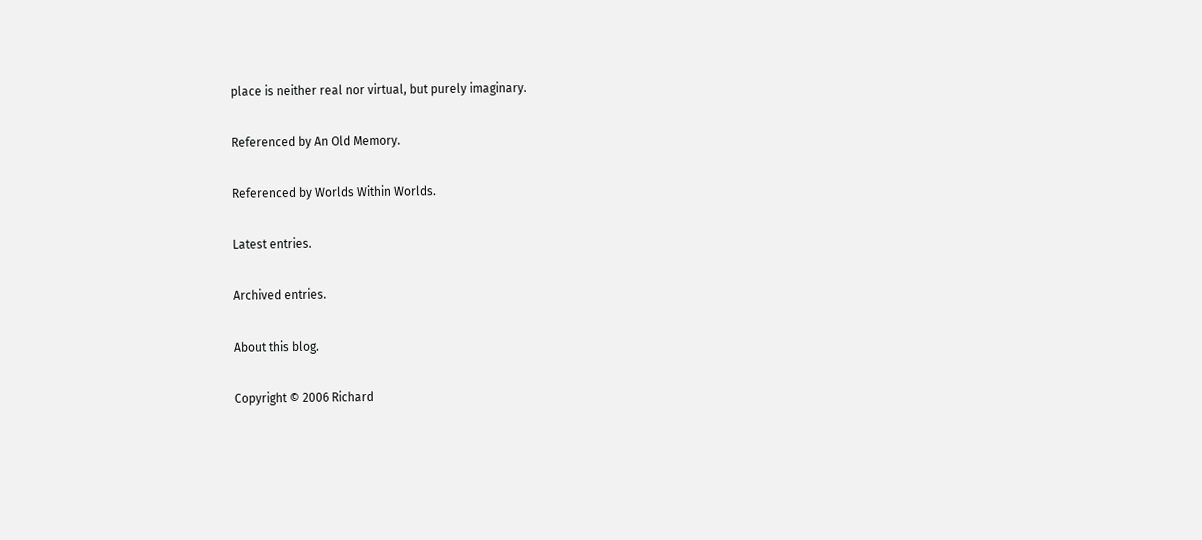place is neither real nor virtual, but purely imaginary.

Referenced by An Old Memory.

Referenced by Worlds Within Worlds.

Latest entries.

Archived entries.

About this blog.

Copyright © 2006 Richard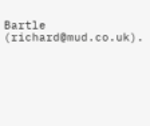Bartle (richard@mud.co.uk).